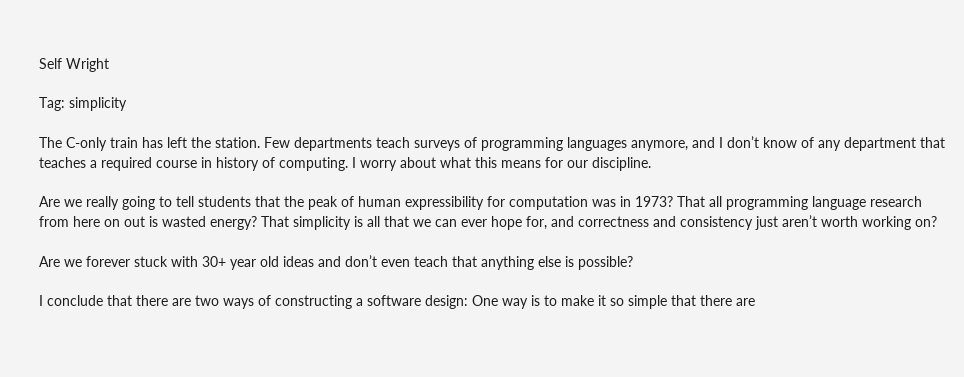Self Wright

Tag: simplicity

The C-only train has left the station. Few departments teach surveys of programming languages anymore, and I don’t know of any department that teaches a required course in history of computing. I worry about what this means for our discipline.

Are we really going to tell students that the peak of human expressibility for computation was in 1973? That all programming language research from here on out is wasted energy? That simplicity is all that we can ever hope for, and correctness and consistency just aren’t worth working on?

Are we forever stuck with 30+ year old ideas and don’t even teach that anything else is possible?

I conclude that there are two ways of constructing a software design: One way is to make it so simple that there are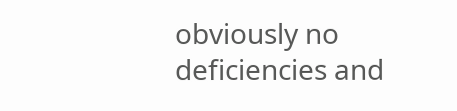obviously no deficiencies and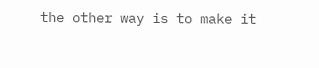the other way is to make it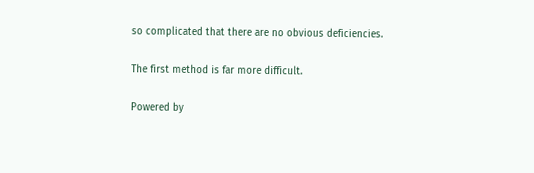so complicated that there are no obvious deficiencies.

The first method is far more difficult.

Powered by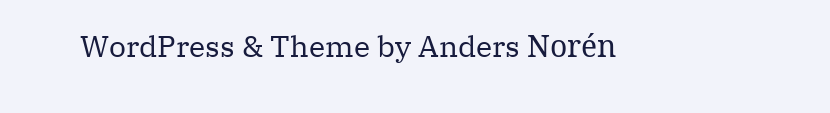WordPress & Theme by Anders Norén